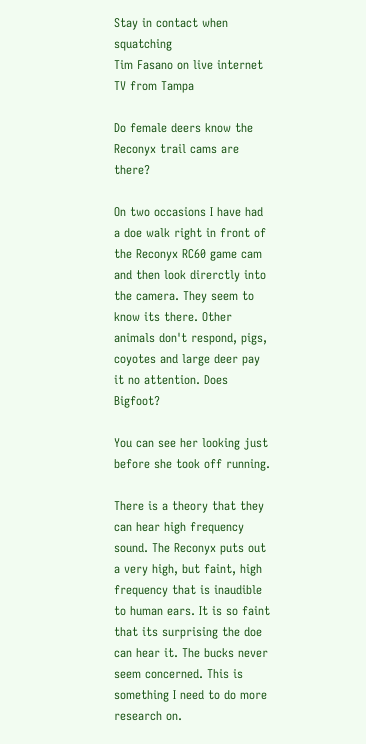Stay in contact when squatching
Tim Fasano on live internet TV from Tampa

Do female deers know the Reconyx trail cams are there?

On two occasions I have had a doe walk right in front of the Reconyx RC60 game cam and then look direrctly into the camera. They seem to know its there. Other animals don't respond, pigs, coyotes and large deer pay it no attention. Does Bigfoot?

You can see her looking just before she took off running.

There is a theory that they can hear high frequency sound. The Reconyx puts out a very high, but faint, high frequency that is inaudible to human ears. It is so faint that its surprising the doe can hear it. The bucks never seem concerned. This is something I need to do more research on.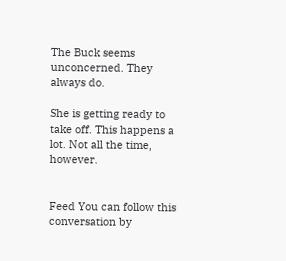The Buck seems unconcerned. They always do.

She is getting ready to take off. This happens a lot. Not all the time, however.


Feed You can follow this conversation by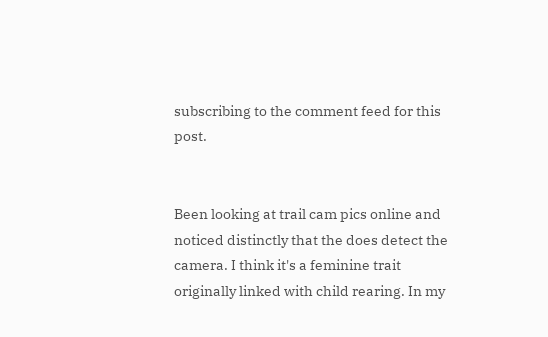subscribing to the comment feed for this post.


Been looking at trail cam pics online and noticed distinctly that the does detect the camera. I think it's a feminine trait originally linked with child rearing. In my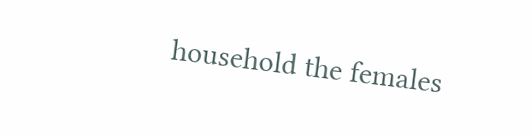household the females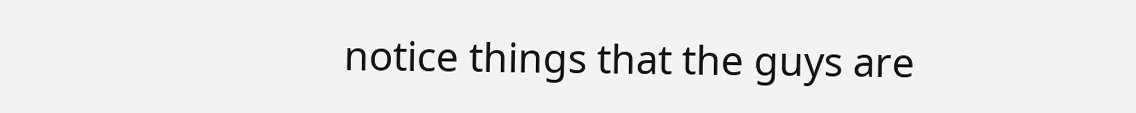notice things that the guys are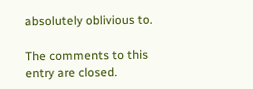absolutely oblivious to.

The comments to this entry are closed.